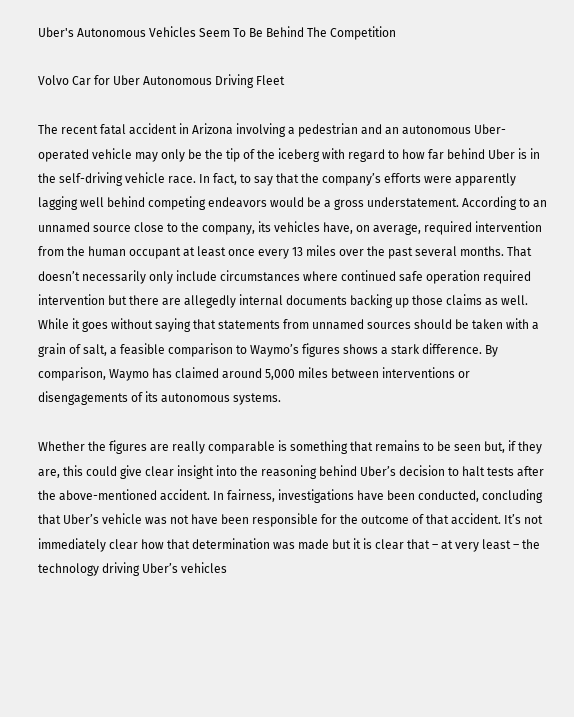Uber's Autonomous Vehicles Seem To Be Behind The Competition

Volvo Car for Uber Autonomous Driving Fleet

The recent fatal accident in Arizona involving a pedestrian and an autonomous Uber-operated vehicle may only be the tip of the iceberg with regard to how far behind Uber is in the self-driving vehicle race. In fact, to say that the company’s efforts were apparently lagging well behind competing endeavors would be a gross understatement. According to an unnamed source close to the company, its vehicles have, on average, required intervention from the human occupant at least once every 13 miles over the past several months. That doesn’t necessarily only include circumstances where continued safe operation required intervention but there are allegedly internal documents backing up those claims as well. While it goes without saying that statements from unnamed sources should be taken with a grain of salt, a feasible comparison to Waymo’s figures shows a stark difference. By comparison, Waymo has claimed around 5,000 miles between interventions or disengagements of its autonomous systems.

Whether the figures are really comparable is something that remains to be seen but, if they are, this could give clear insight into the reasoning behind Uber’s decision to halt tests after the above-mentioned accident. In fairness, investigations have been conducted, concluding that Uber’s vehicle was not have been responsible for the outcome of that accident. It’s not immediately clear how that determination was made but it is clear that – at very least – the technology driving Uber’s vehicles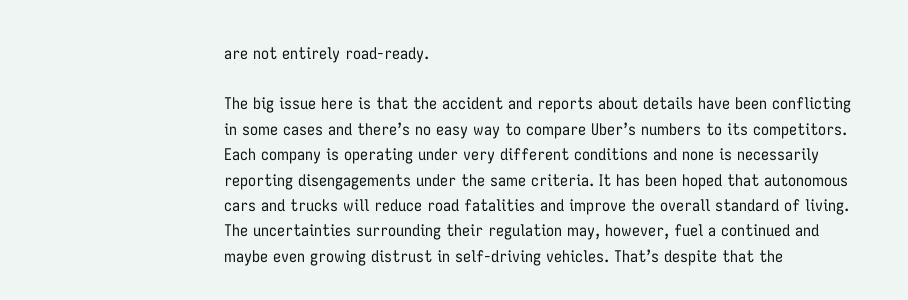are not entirely road-ready.

The big issue here is that the accident and reports about details have been conflicting in some cases and there’s no easy way to compare Uber’s numbers to its competitors. Each company is operating under very different conditions and none is necessarily reporting disengagements under the same criteria. It has been hoped that autonomous cars and trucks will reduce road fatalities and improve the overall standard of living. The uncertainties surrounding their regulation may, however, fuel a continued and maybe even growing distrust in self-driving vehicles. That’s despite that the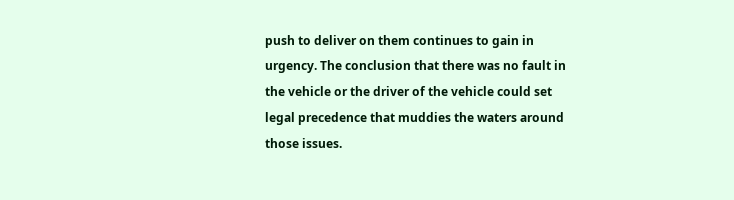push to deliver on them continues to gain in urgency. The conclusion that there was no fault in the vehicle or the driver of the vehicle could set legal precedence that muddies the waters around those issues.